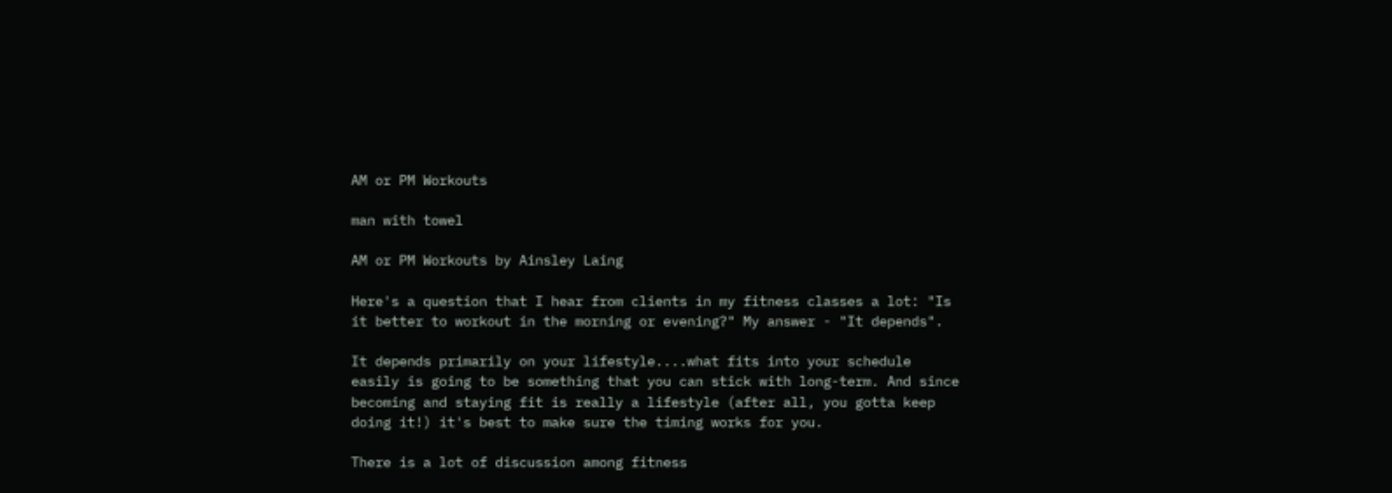AM or PM Workouts

man with towel

AM or PM Workouts by Ainsley Laing

Here's a question that I hear from clients in my fitness classes a lot: "Is it better to workout in the morning or evening?" My answer - "It depends".

It depends primarily on your lifestyle....what fits into your schedule easily is going to be something that you can stick with long-term. And since becoming and staying fit is really a lifestyle (after all, you gotta keep doing it!) it's best to make sure the timing works for you.

There is a lot of discussion among fitness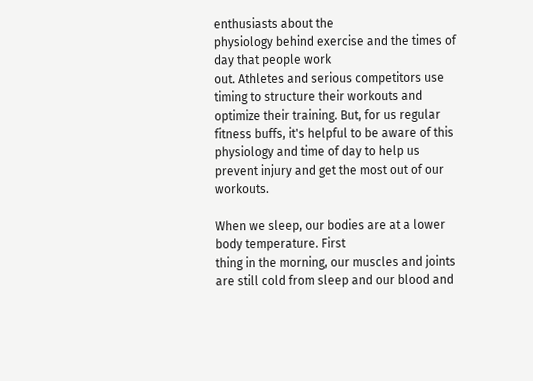enthusiasts about the
physiology behind exercise and the times of day that people work
out. Athletes and serious competitors use timing to structure their workouts and optimize their training. But, for us regular fitness buffs, it's helpful to be aware of this physiology and time of day to help us prevent injury and get the most out of our workouts.

When we sleep, our bodies are at a lower body temperature. First
thing in the morning, our muscles and joints are still cold from sleep and our blood and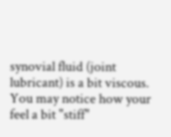synovial fluid (joint lubricant) is a bit viscous. You may notice how your feel a bit "stiff"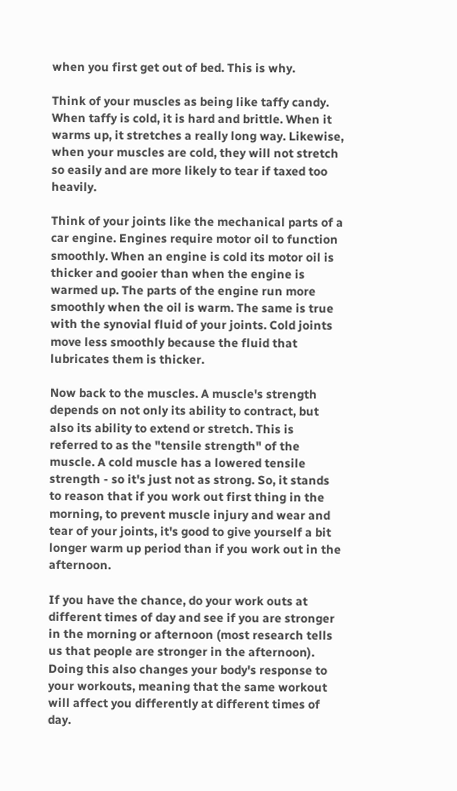when you first get out of bed. This is why.

Think of your muscles as being like taffy candy. When taffy is cold, it is hard and brittle. When it warms up, it stretches a really long way. Likewise, when your muscles are cold, they will not stretch so easily and are more likely to tear if taxed too heavily.

Think of your joints like the mechanical parts of a car engine. Engines require motor oil to function smoothly. When an engine is cold its motor oil is thicker and gooier than when the engine is warmed up. The parts of the engine run more smoothly when the oil is warm. The same is true with the synovial fluid of your joints. Cold joints move less smoothly because the fluid that lubricates them is thicker.

Now back to the muscles. A muscle's strength depends on not only its ability to contract, but also its ability to extend or stretch. This is referred to as the "tensile strength" of the muscle. A cold muscle has a lowered tensile strength - so it's just not as strong. So, it stands to reason that if you work out first thing in the morning, to prevent muscle injury and wear and tear of your joints, it's good to give yourself a bit longer warm up period than if you work out in the afternoon.

If you have the chance, do your work outs at different times of day and see if you are stronger in the morning or afternoon (most research tells us that people are stronger in the afternoon). Doing this also changes your body's response to your workouts, meaning that the same workout will affect you differently at different times of day.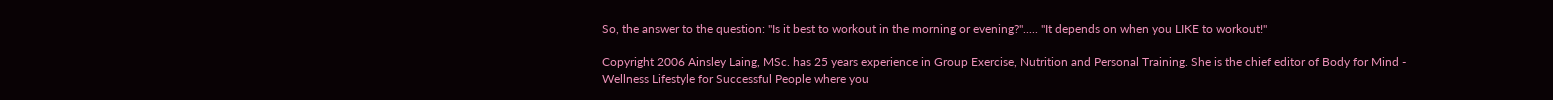So, the answer to the question: "Is it best to workout in the morning or evening?"..... "It depends on when you LIKE to workout!"

Copyright 2006 Ainsley Laing, MSc. has 25 years experience in Group Exercise, Nutrition and Personal Training. She is the chief editor of Body for Mind - Wellness Lifestyle for Successful People where you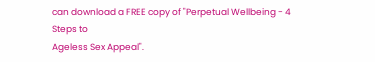can download a FREE copy of "Perpetual Wellbeing - 4 Steps to
Ageless Sex Appeal".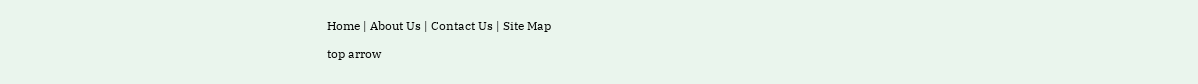Home | About Us | Contact Us | Site Map

top arrow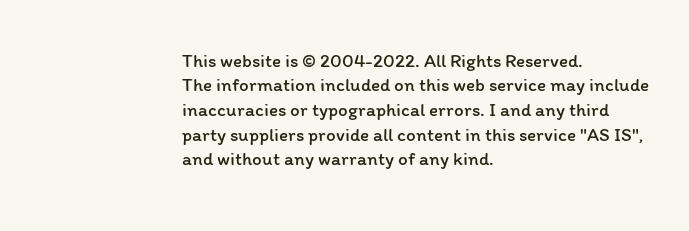This website is © 2004-2022. All Rights Reserved.
The information included on this web service may include inaccuracies or typographical errors. I and any third party suppliers provide all content in this service "AS IS", and without any warranty of any kind.